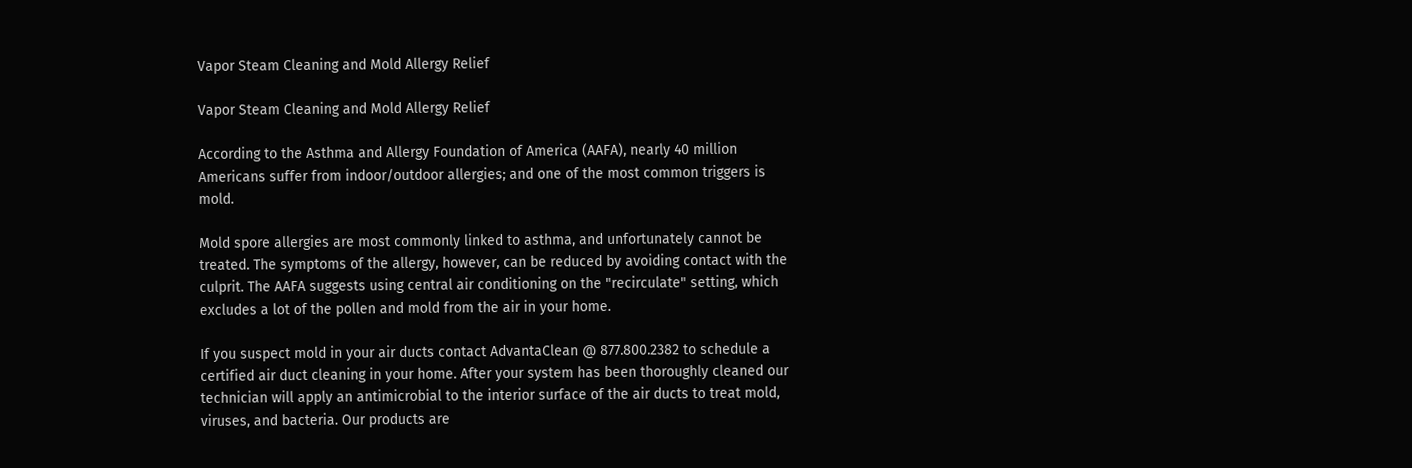Vapor Steam Cleaning and Mold Allergy Relief

Vapor Steam Cleaning and Mold Allergy Relief

According to the Asthma and Allergy Foundation of America (AAFA), nearly 40 million Americans suffer from indoor/outdoor allergies; and one of the most common triggers is mold.

Mold spore allergies are most commonly linked to asthma, and unfortunately cannot be treated. The symptoms of the allergy, however, can be reduced by avoiding contact with the culprit. The AAFA suggests using central air conditioning on the "recirculate" setting, which excludes a lot of the pollen and mold from the air in your home.

If you suspect mold in your air ducts contact AdvantaClean @ 877.800.2382 to schedule a certified air duct cleaning in your home. After your system has been thoroughly cleaned our technician will apply an antimicrobial to the interior surface of the air ducts to treat mold, viruses, and bacteria. Our products are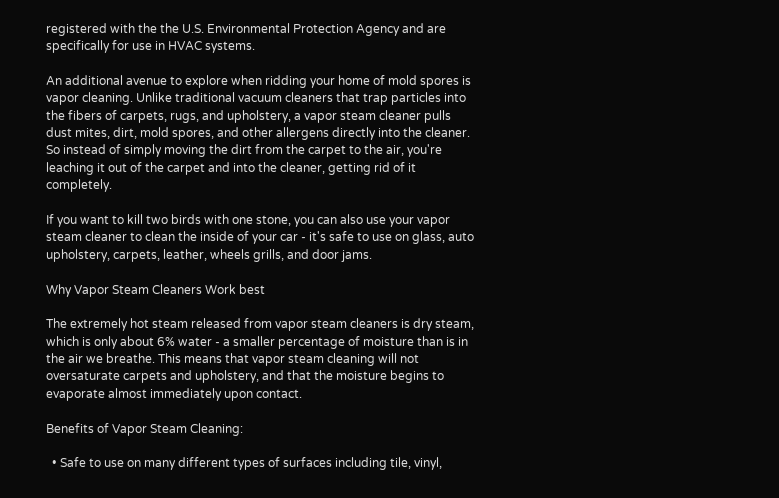registered with the the U.S. Environmental Protection Agency and are specifically for use in HVAC systems.

An additional avenue to explore when ridding your home of mold spores is vapor cleaning. Unlike traditional vacuum cleaners that trap particles into the fibers of carpets, rugs, and upholstery, a vapor steam cleaner pulls dust mites, dirt, mold spores, and other allergens directly into the cleaner. So instead of simply moving the dirt from the carpet to the air, you're leaching it out of the carpet and into the cleaner, getting rid of it completely.

If you want to kill two birds with one stone, you can also use your vapor steam cleaner to clean the inside of your car - it's safe to use on glass, auto upholstery, carpets, leather, wheels grills, and door jams.

Why Vapor Steam Cleaners Work best

The extremely hot steam released from vapor steam cleaners is dry steam, which is only about 6% water - a smaller percentage of moisture than is in the air we breathe. This means that vapor steam cleaning will not oversaturate carpets and upholstery, and that the moisture begins to evaporate almost immediately upon contact.

Benefits of Vapor Steam Cleaning:

  • Safe to use on many different types of surfaces including tile, vinyl,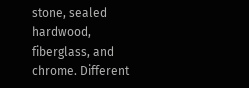stone, sealed hardwood, fiberglass, and chrome. Different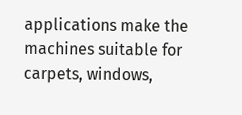applications make the machines suitable for carpets, windows,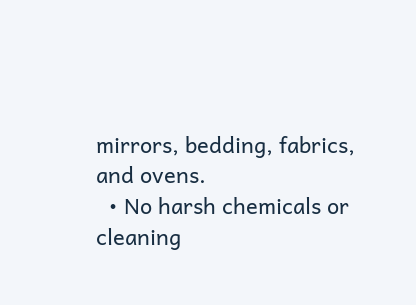mirrors, bedding, fabrics, and ovens.
  • No harsh chemicals or cleaning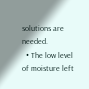solutions are needed.
  • The low level of moisture left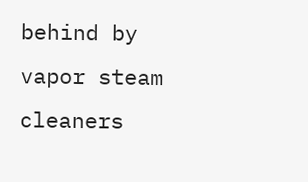behind by vapor steam cleaners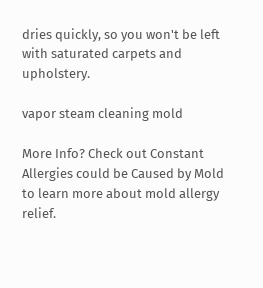dries quickly, so you won't be left with saturated carpets and upholstery.

vapor steam cleaning mold

More Info? Check out Constant Allergies could be Caused by Mold to learn more about mold allergy relief.